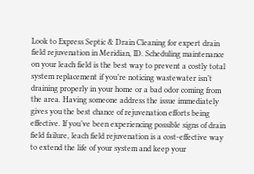Look to Express Septic & Drain Cleaning for expert drain field rejuvenation in Meridian, ID. Scheduling maintenance on your leach field is the best way to prevent a costly total system replacement if you’re noticing wastewater isn’t draining properly in your home or a bad odor coming from the area. Having someone address the issue immediately gives you the best chance of rejuvenation efforts being effective. If you’ve been experiencing possible signs of drain field failure, leach field rejuvenation is a cost-effective way to extend the life of your system and keep your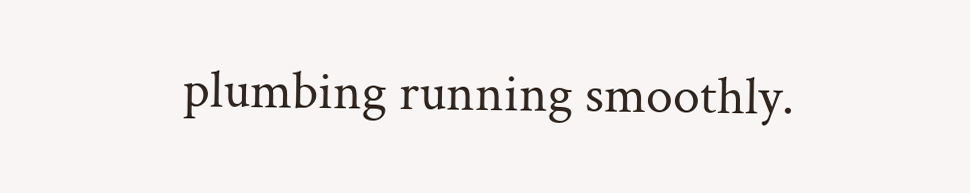plumbing running smoothly.